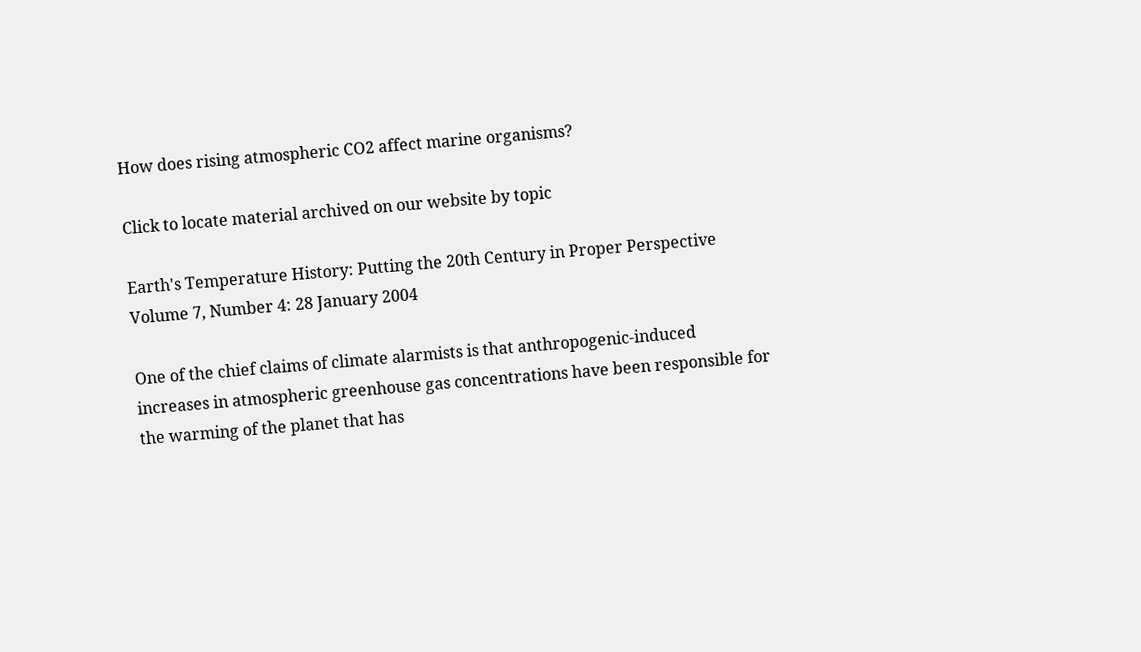How does rising atmospheric CO2 affect marine organisms?

Click to locate material archived on our website by topic

Earth's Temperature History: Putting the 20th Century in Proper Perspective
Volume 7, Number 4: 28 January 2004

One of the chief claims of climate alarmists is that anthropogenic-induced increases in atmospheric greenhouse gas concentrations have been responsible for the warming of the planet that has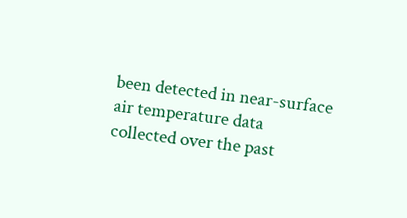been detected in near-surface air temperature data collected over the past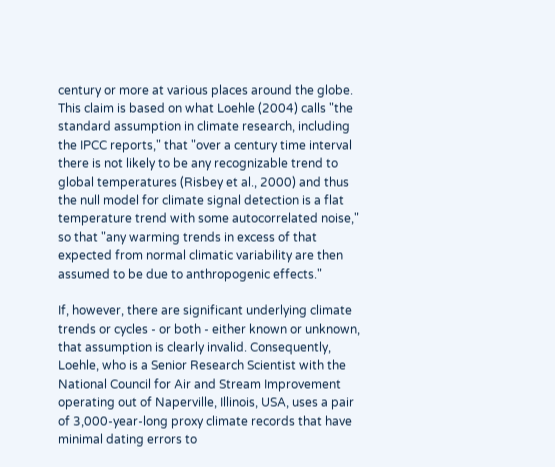century or more at various places around the globe. This claim is based on what Loehle (2004) calls "the standard assumption in climate research, including the IPCC reports," that "over a century time interval there is not likely to be any recognizable trend to global temperatures (Risbey et al., 2000) and thus the null model for climate signal detection is a flat temperature trend with some autocorrelated noise," so that "any warming trends in excess of that expected from normal climatic variability are then assumed to be due to anthropogenic effects."

If, however, there are significant underlying climate trends or cycles - or both - either known or unknown, that assumption is clearly invalid. Consequently, Loehle, who is a Senior Research Scientist with the National Council for Air and Stream Improvement operating out of Naperville, Illinois, USA, uses a pair of 3,000-year-long proxy climate records that have minimal dating errors to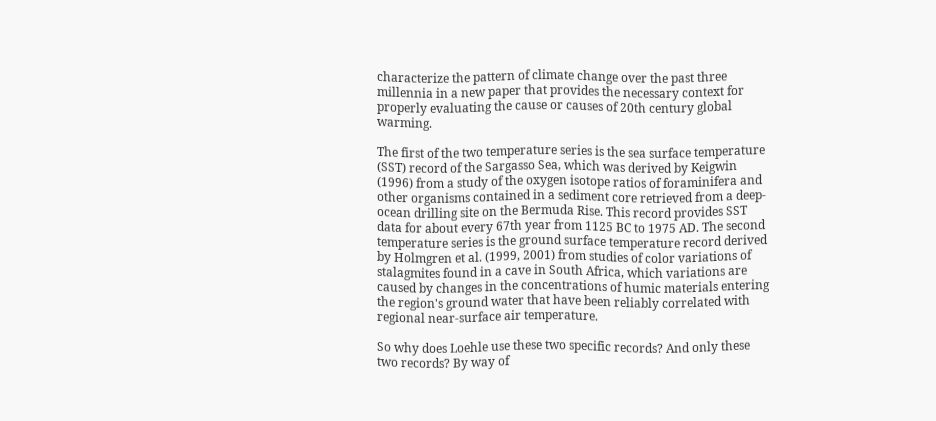characterize the pattern of climate change over the past three millennia in a new paper that provides the necessary context for properly evaluating the cause or causes of 20th century global warming.

The first of the two temperature series is the sea surface temperature (SST) record of the Sargasso Sea, which was derived by Keigwin (1996) from a study of the oxygen isotope ratios of foraminifera and other organisms contained in a sediment core retrieved from a deep-ocean drilling site on the Bermuda Rise. This record provides SST data for about every 67th year from 1125 BC to 1975 AD. The second temperature series is the ground surface temperature record derived by Holmgren et al. (1999, 2001) from studies of color variations of stalagmites found in a cave in South Africa, which variations are caused by changes in the concentrations of humic materials entering the region's ground water that have been reliably correlated with regional near-surface air temperature.

So why does Loehle use these two specific records? And only these two records? By way of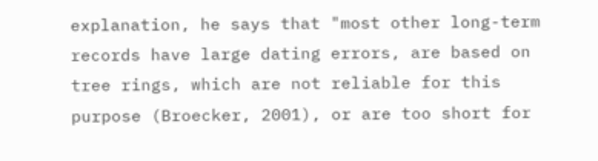explanation, he says that "most other long-term records have large dating errors, are based on tree rings, which are not reliable for this purpose (Broecker, 2001), or are too short for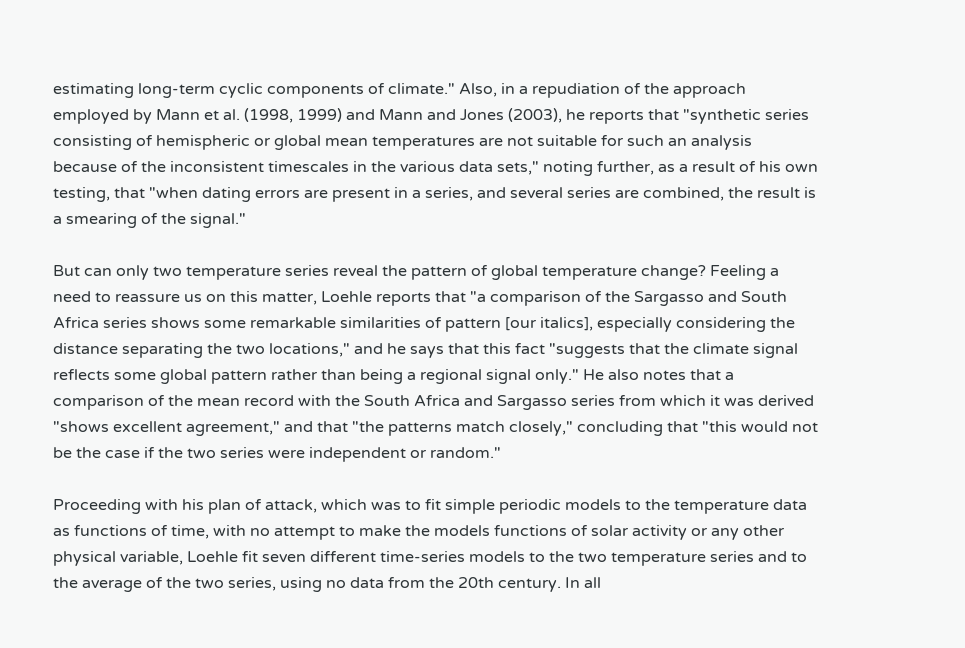estimating long-term cyclic components of climate." Also, in a repudiation of the approach employed by Mann et al. (1998, 1999) and Mann and Jones (2003), he reports that "synthetic series consisting of hemispheric or global mean temperatures are not suitable for such an analysis because of the inconsistent timescales in the various data sets," noting further, as a result of his own testing, that "when dating errors are present in a series, and several series are combined, the result is a smearing of the signal."

But can only two temperature series reveal the pattern of global temperature change? Feeling a need to reassure us on this matter, Loehle reports that "a comparison of the Sargasso and South Africa series shows some remarkable similarities of pattern [our italics], especially considering the distance separating the two locations," and he says that this fact "suggests that the climate signal reflects some global pattern rather than being a regional signal only." He also notes that a comparison of the mean record with the South Africa and Sargasso series from which it was derived "shows excellent agreement," and that "the patterns match closely," concluding that "this would not be the case if the two series were independent or random."

Proceeding with his plan of attack, which was to fit simple periodic models to the temperature data as functions of time, with no attempt to make the models functions of solar activity or any other physical variable, Loehle fit seven different time-series models to the two temperature series and to the average of the two series, using no data from the 20th century. In all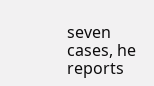seven cases, he reports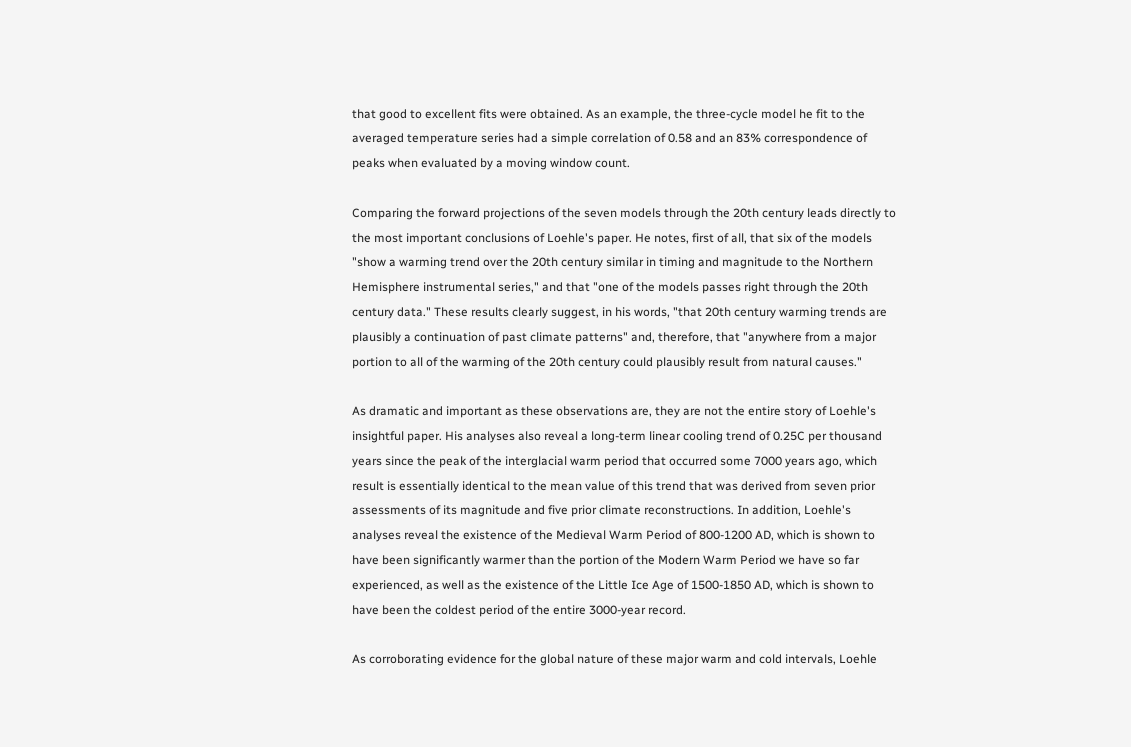that good to excellent fits were obtained. As an example, the three-cycle model he fit to the averaged temperature series had a simple correlation of 0.58 and an 83% correspondence of peaks when evaluated by a moving window count.

Comparing the forward projections of the seven models through the 20th century leads directly to the most important conclusions of Loehle's paper. He notes, first of all, that six of the models "show a warming trend over the 20th century similar in timing and magnitude to the Northern Hemisphere instrumental series," and that "one of the models passes right through the 20th century data." These results clearly suggest, in his words, "that 20th century warming trends are plausibly a continuation of past climate patterns" and, therefore, that "anywhere from a major portion to all of the warming of the 20th century could plausibly result from natural causes."

As dramatic and important as these observations are, they are not the entire story of Loehle's insightful paper. His analyses also reveal a long-term linear cooling trend of 0.25C per thousand years since the peak of the interglacial warm period that occurred some 7000 years ago, which result is essentially identical to the mean value of this trend that was derived from seven prior assessments of its magnitude and five prior climate reconstructions. In addition, Loehle's analyses reveal the existence of the Medieval Warm Period of 800-1200 AD, which is shown to have been significantly warmer than the portion of the Modern Warm Period we have so far experienced, as well as the existence of the Little Ice Age of 1500-1850 AD, which is shown to have been the coldest period of the entire 3000-year record.

As corroborating evidence for the global nature of these major warm and cold intervals, Loehle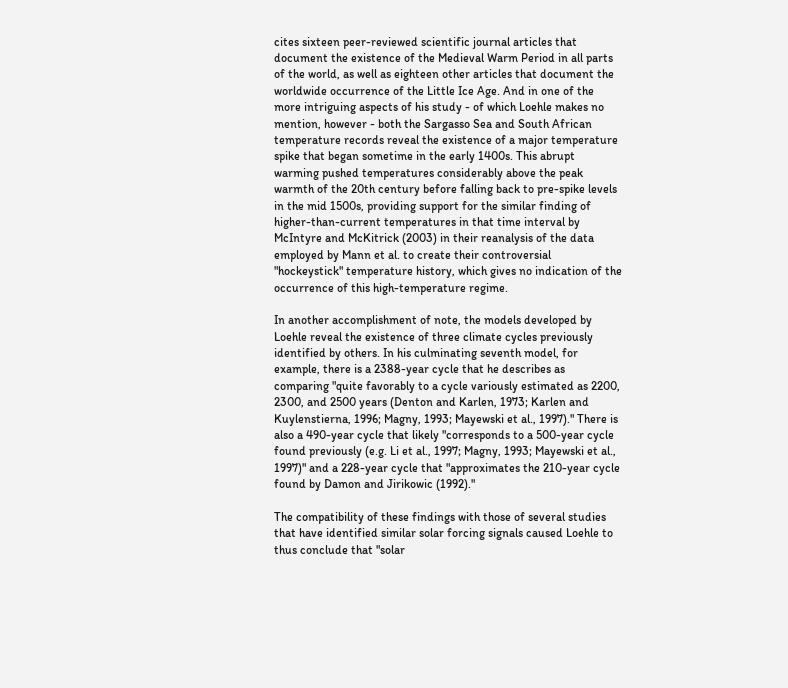cites sixteen peer-reviewed scientific journal articles that document the existence of the Medieval Warm Period in all parts of the world, as well as eighteen other articles that document the worldwide occurrence of the Little Ice Age. And in one of the more intriguing aspects of his study - of which Loehle makes no mention, however - both the Sargasso Sea and South African temperature records reveal the existence of a major temperature spike that began sometime in the early 1400s. This abrupt warming pushed temperatures considerably above the peak warmth of the 20th century before falling back to pre-spike levels in the mid 1500s, providing support for the similar finding of higher-than-current temperatures in that time interval by McIntyre and McKitrick (2003) in their reanalysis of the data employed by Mann et al. to create their controversial "hockeystick" temperature history, which gives no indication of the occurrence of this high-temperature regime.

In another accomplishment of note, the models developed by Loehle reveal the existence of three climate cycles previously identified by others. In his culminating seventh model, for example, there is a 2388-year cycle that he describes as comparing "quite favorably to a cycle variously estimated as 2200, 2300, and 2500 years (Denton and Karlen, 1973; Karlen and Kuylenstierna, 1996; Magny, 1993; Mayewski et al., 1997)." There is also a 490-year cycle that likely "corresponds to a 500-year cycle found previously (e.g. Li et al., 1997; Magny, 1993; Mayewski et al., 1997)" and a 228-year cycle that "approximates the 210-year cycle found by Damon and Jirikowic (1992)."

The compatibility of these findings with those of several studies that have identified similar solar forcing signals caused Loehle to thus conclude that "solar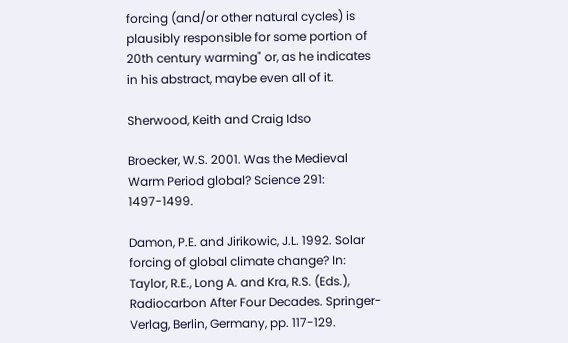forcing (and/or other natural cycles) is plausibly responsible for some portion of 20th century warming" or, as he indicates in his abstract, maybe even all of it.

Sherwood, Keith and Craig Idso

Broecker, W.S. 2001. Was the Medieval Warm Period global? Science 291: 1497-1499.

Damon, P.E. and Jirikowic, J.L. 1992. Solar forcing of global climate change? In: Taylor, R.E., Long A. and Kra, R.S. (Eds.), Radiocarbon After Four Decades. Springer-Verlag, Berlin, Germany, pp. 117-129.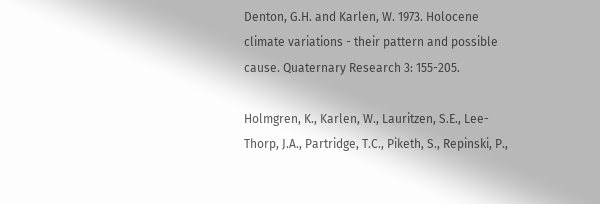Denton, G.H. and Karlen, W. 1973. Holocene climate variations - their pattern and possible cause. Quaternary Research 3: 155-205.

Holmgren, K., Karlen, W., Lauritzen, S.E., Lee-Thorp, J.A., Partridge, T.C., Piketh, S., Repinski, P.,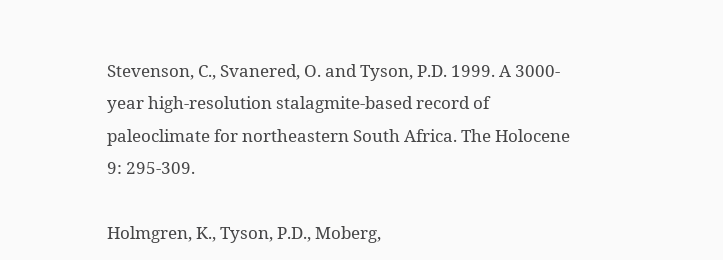Stevenson, C., Svanered, O. and Tyson, P.D. 1999. A 3000-year high-resolution stalagmite-based record of paleoclimate for northeastern South Africa. The Holocene 9: 295-309.

Holmgren, K., Tyson, P.D., Moberg,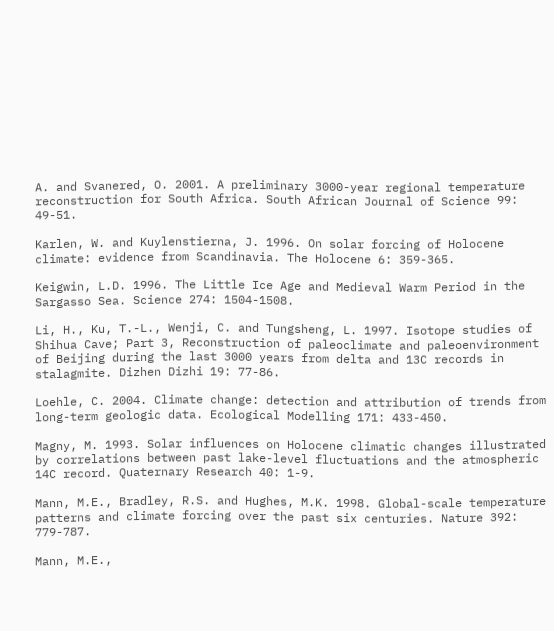A. and Svanered, O. 2001. A preliminary 3000-year regional temperature reconstruction for South Africa. South African Journal of Science 99: 49-51.

Karlen, W. and Kuylenstierna, J. 1996. On solar forcing of Holocene climate: evidence from Scandinavia. The Holocene 6: 359-365.

Keigwin, L.D. 1996. The Little Ice Age and Medieval Warm Period in the Sargasso Sea. Science 274: 1504-1508.

Li, H., Ku, T.-L., Wenji, C. and Tungsheng, L. 1997. Isotope studies of Shihua Cave; Part 3, Reconstruction of paleoclimate and paleoenvironment of Beijing during the last 3000 years from delta and 13C records in stalagmite. Dizhen Dizhi 19: 77-86.

Loehle, C. 2004. Climate change: detection and attribution of trends from long-term geologic data. Ecological Modelling 171: 433-450.

Magny, M. 1993. Solar influences on Holocene climatic changes illustrated by correlations between past lake-level fluctuations and the atmospheric 14C record. Quaternary Research 40: 1-9.

Mann, M.E., Bradley, R.S. and Hughes, M.K. 1998. Global-scale temperature patterns and climate forcing over the past six centuries. Nature 392: 779-787.

Mann, M.E.,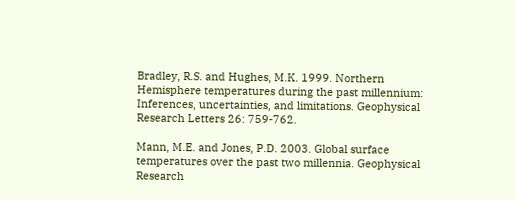Bradley, R.S. and Hughes, M.K. 1999. Northern Hemisphere temperatures during the past millennium: Inferences, uncertainties, and limitations. Geophysical Research Letters 26: 759-762.

Mann, M.E. and Jones, P.D. 2003. Global surface temperatures over the past two millennia. Geophysical Research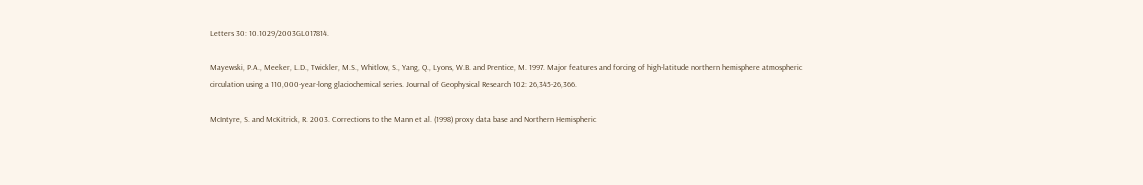Letters 30: 10.1029/2003GL017814.

Mayewski, P.A., Meeker, L.D., Twickler, M.S., Whitlow, S., Yang, Q., Lyons, W.B. and Prentice, M. 1997. Major features and forcing of high-latitude northern hemisphere atmospheric circulation using a 110,000-year-long glaciochemical series. Journal of Geophysical Research 102: 26,345-26,366.

McIntyre, S. and McKitrick, R. 2003. Corrections to the Mann et al. (1998) proxy data base and Northern Hemispheric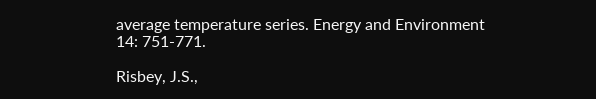average temperature series. Energy and Environment 14: 751-771.

Risbey, J.S.,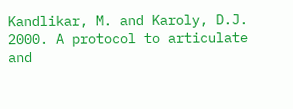Kandlikar, M. and Karoly, D.J. 2000. A protocol to articulate and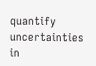quantify uncertainties in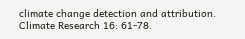climate change detection and attribution. Climate Research 16: 61-78.